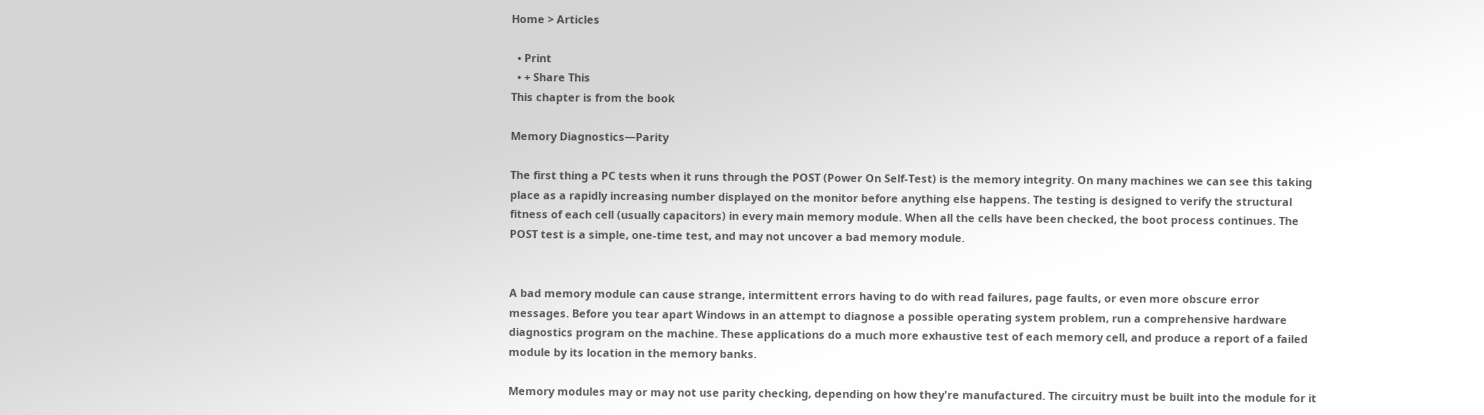Home > Articles

  • Print
  • + Share This
This chapter is from the book

Memory Diagnostics—Parity

The first thing a PC tests when it runs through the POST (Power On Self-Test) is the memory integrity. On many machines we can see this taking place as a rapidly increasing number displayed on the monitor before anything else happens. The testing is designed to verify the structural fitness of each cell (usually capacitors) in every main memory module. When all the cells have been checked, the boot process continues. The POST test is a simple, one-time test, and may not uncover a bad memory module.


A bad memory module can cause strange, intermittent errors having to do with read failures, page faults, or even more obscure error messages. Before you tear apart Windows in an attempt to diagnose a possible operating system problem, run a comprehensive hardware diagnostics program on the machine. These applications do a much more exhaustive test of each memory cell, and produce a report of a failed module by its location in the memory banks.

Memory modules may or may not use parity checking, depending on how they're manufactured. The circuitry must be built into the module for it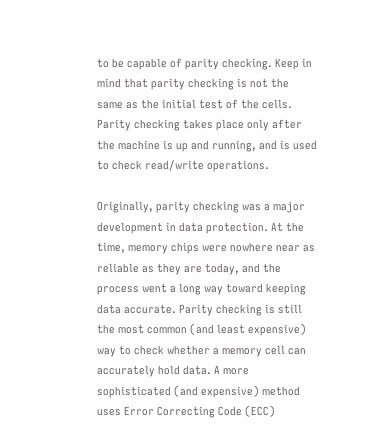to be capable of parity checking. Keep in mind that parity checking is not the same as the initial test of the cells. Parity checking takes place only after the machine is up and running, and is used to check read/write operations.

Originally, parity checking was a major development in data protection. At the time, memory chips were nowhere near as reliable as they are today, and the process went a long way toward keeping data accurate. Parity checking is still the most common (and least expensive) way to check whether a memory cell can accurately hold data. A more sophisticated (and expensive) method uses Error Correcting Code (ECC)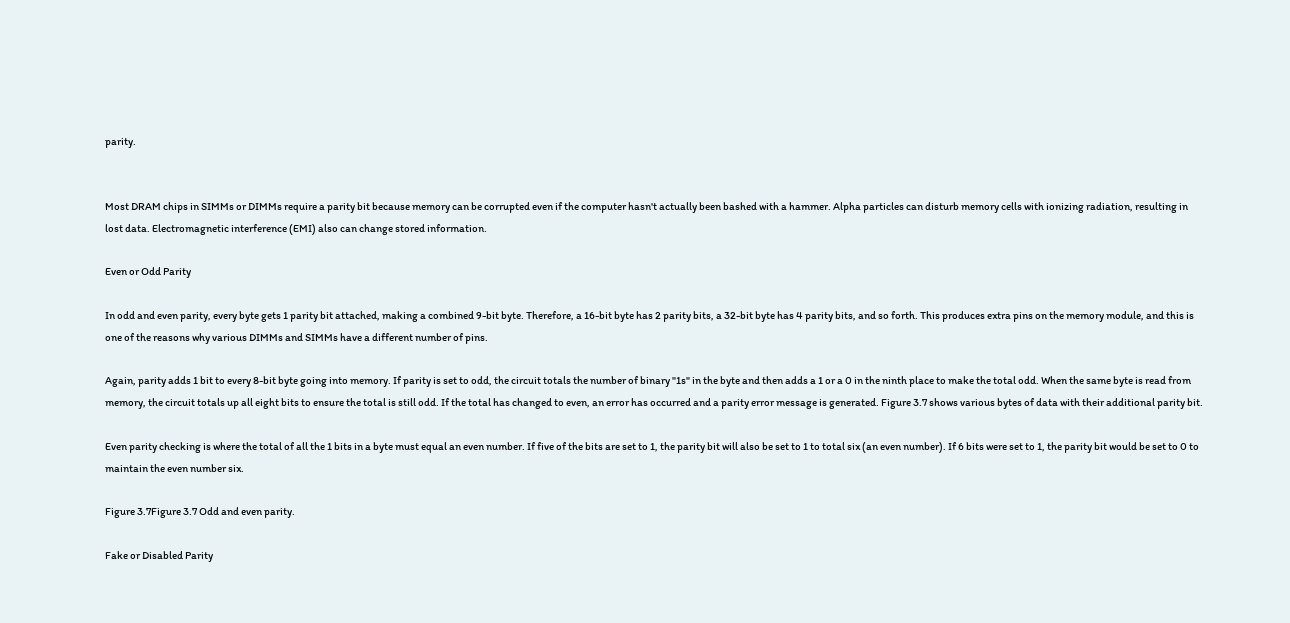parity.


Most DRAM chips in SIMMs or DIMMs require a parity bit because memory can be corrupted even if the computer hasn't actually been bashed with a hammer. Alpha particles can disturb memory cells with ionizing radiation, resulting in lost data. Electromagnetic interference (EMI) also can change stored information.

Even or Odd Parity

In odd and even parity, every byte gets 1 parity bit attached, making a combined 9-bit byte. Therefore, a 16-bit byte has 2 parity bits, a 32-bit byte has 4 parity bits, and so forth. This produces extra pins on the memory module, and this is one of the reasons why various DIMMs and SIMMs have a different number of pins.

Again, parity adds 1 bit to every 8-bit byte going into memory. If parity is set to odd, the circuit totals the number of binary "1s" in the byte and then adds a 1 or a 0 in the ninth place to make the total odd. When the same byte is read from memory, the circuit totals up all eight bits to ensure the total is still odd. If the total has changed to even, an error has occurred and a parity error message is generated. Figure 3.7 shows various bytes of data with their additional parity bit.

Even parity checking is where the total of all the 1 bits in a byte must equal an even number. If five of the bits are set to 1, the parity bit will also be set to 1 to total six (an even number). If 6 bits were set to 1, the parity bit would be set to 0 to maintain the even number six.

Figure 3.7Figure 3.7 Odd and even parity.

Fake or Disabled Parity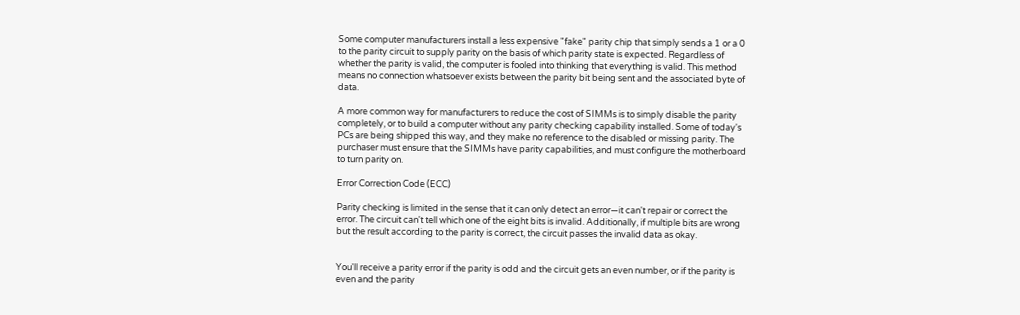Some computer manufacturers install a less expensive "fake" parity chip that simply sends a 1 or a 0 to the parity circuit to supply parity on the basis of which parity state is expected. Regardless of whether the parity is valid, the computer is fooled into thinking that everything is valid. This method means no connection whatsoever exists between the parity bit being sent and the associated byte of data.

A more common way for manufacturers to reduce the cost of SIMMs is to simply disable the parity completely, or to build a computer without any parity checking capability installed. Some of today's PCs are being shipped this way, and they make no reference to the disabled or missing parity. The purchaser must ensure that the SIMMs have parity capabilities, and must configure the motherboard to turn parity on.

Error Correction Code (ECC)

Parity checking is limited in the sense that it can only detect an error—it can't repair or correct the error. The circuit can't tell which one of the eight bits is invalid. Additionally, if multiple bits are wrong but the result according to the parity is correct, the circuit passes the invalid data as okay.


You'll receive a parity error if the parity is odd and the circuit gets an even number, or if the parity is even and the parity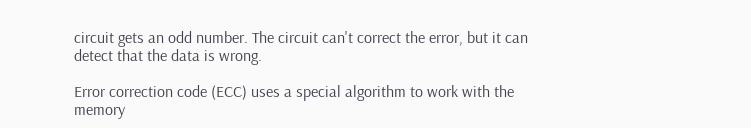circuit gets an odd number. The circuit can't correct the error, but it can detect that the data is wrong.

Error correction code (ECC) uses a special algorithm to work with the memory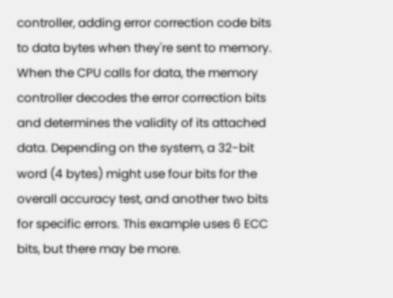controller, adding error correction code bits to data bytes when they're sent to memory. When the CPU calls for data, the memory controller decodes the error correction bits and determines the validity of its attached data. Depending on the system, a 32-bit word (4 bytes) might use four bits for the overall accuracy test, and another two bits for specific errors. This example uses 6 ECC bits, but there may be more.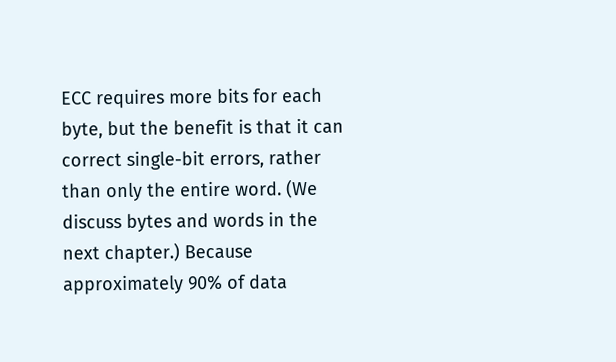ECC requires more bits for each byte, but the benefit is that it can correct single-bit errors, rather than only the entire word. (We discuss bytes and words in the next chapter.) Because approximately 90% of data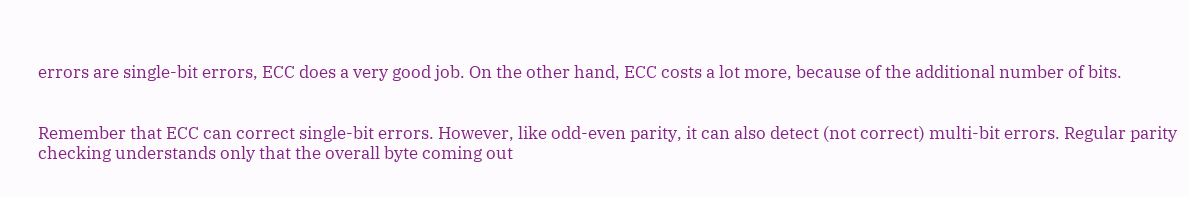errors are single-bit errors, ECC does a very good job. On the other hand, ECC costs a lot more, because of the additional number of bits.


Remember that ECC can correct single-bit errors. However, like odd-even parity, it can also detect (not correct) multi-bit errors. Regular parity checking understands only that the overall byte coming out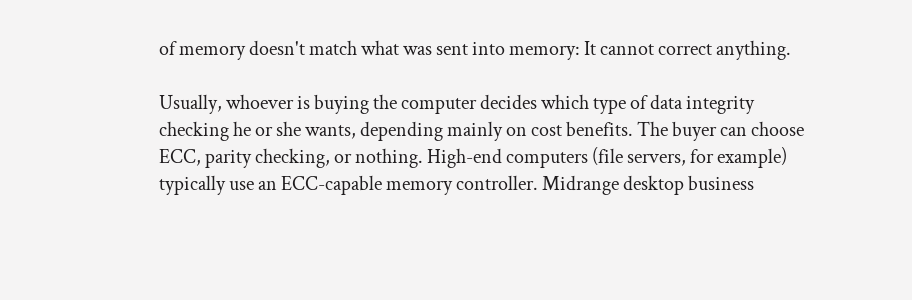of memory doesn't match what was sent into memory: It cannot correct anything.

Usually, whoever is buying the computer decides which type of data integrity checking he or she wants, depending mainly on cost benefits. The buyer can choose ECC, parity checking, or nothing. High-end computers (file servers, for example) typically use an ECC-capable memory controller. Midrange desktop business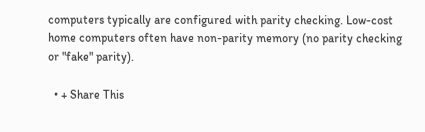computers typically are configured with parity checking. Low-cost home computers often have non-parity memory (no parity checking or "fake" parity).

  • + Share This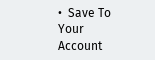•  Save To Your Account